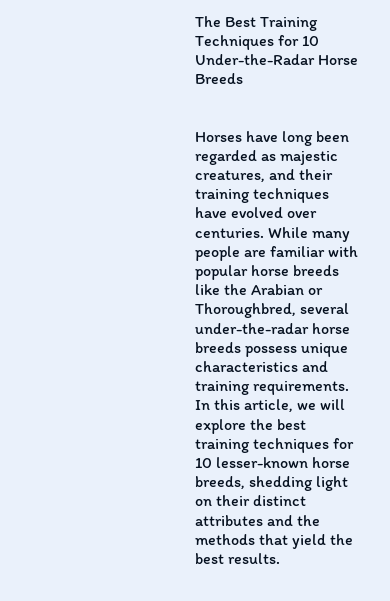The Best Training Techniques for 10 Under-the-Radar Horse Breeds


Horses have long been regarded as majestic creatures, and their training techniques have evolved over centuries. While many people are familiar with popular horse breeds like the Arabian or Thoroughbred, several under-the-radar horse breeds possess unique characteristics and training requirements. In this article, we will explore the best training techniques for 10 lesser-known horse breeds, shedding light on their distinct attributes and the methods that yield the best results.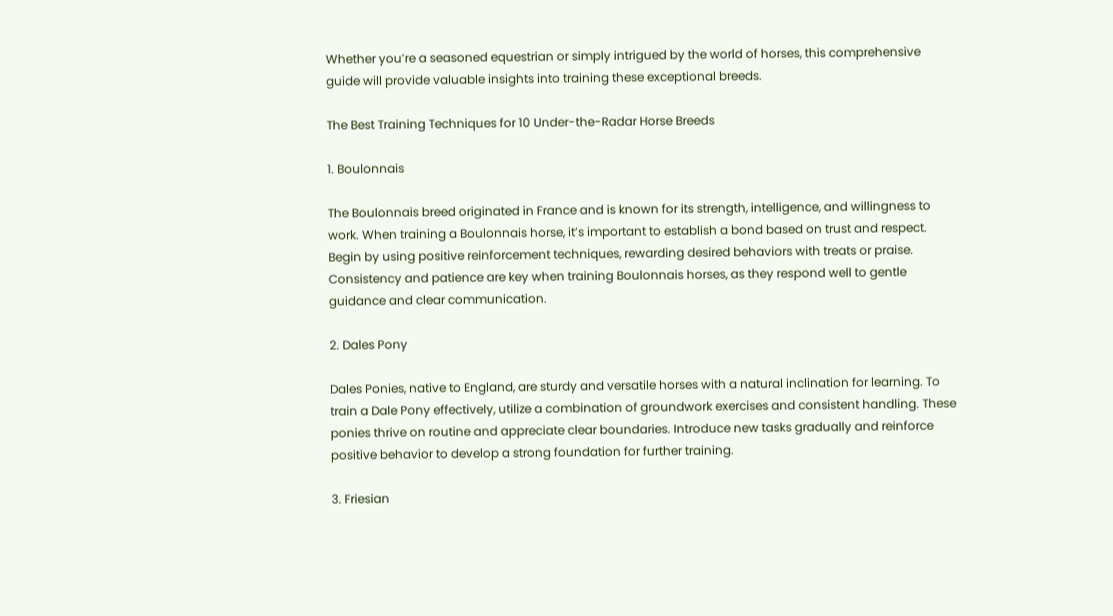Whether you’re a seasoned equestrian or simply intrigued by the world of horses, this comprehensive guide will provide valuable insights into training these exceptional breeds.

The Best Training Techniques for 10 Under-the-Radar Horse Breeds

1. Boulonnais

The Boulonnais breed originated in France and is known for its strength, intelligence, and willingness to work. When training a Boulonnais horse, it’s important to establish a bond based on trust and respect. Begin by using positive reinforcement techniques, rewarding desired behaviors with treats or praise. Consistency and patience are key when training Boulonnais horses, as they respond well to gentle guidance and clear communication.

2. Dales Pony

Dales Ponies, native to England, are sturdy and versatile horses with a natural inclination for learning. To train a Dale Pony effectively, utilize a combination of groundwork exercises and consistent handling. These ponies thrive on routine and appreciate clear boundaries. Introduce new tasks gradually and reinforce positive behavior to develop a strong foundation for further training.

3. Friesian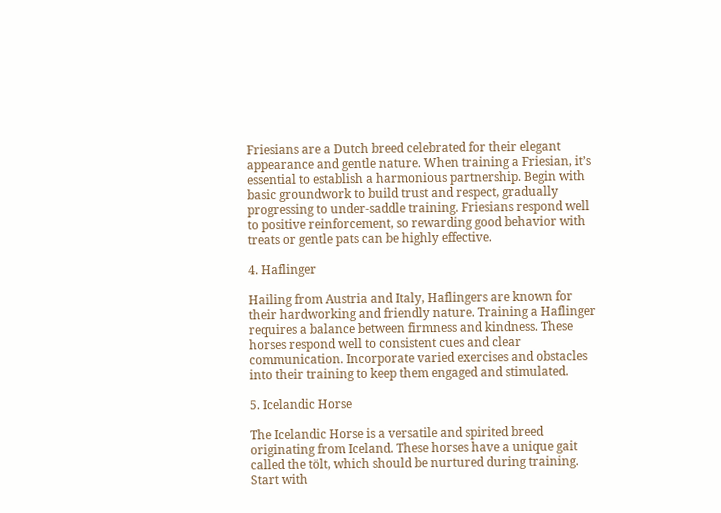Friesians are a Dutch breed celebrated for their elegant appearance and gentle nature. When training a Friesian, it’s essential to establish a harmonious partnership. Begin with basic groundwork to build trust and respect, gradually progressing to under-saddle training. Friesians respond well to positive reinforcement, so rewarding good behavior with treats or gentle pats can be highly effective.

4. Haflinger

Hailing from Austria and Italy, Haflingers are known for their hardworking and friendly nature. Training a Haflinger requires a balance between firmness and kindness. These horses respond well to consistent cues and clear communication. Incorporate varied exercises and obstacles into their training to keep them engaged and stimulated.

5. Icelandic Horse

The Icelandic Horse is a versatile and spirited breed originating from Iceland. These horses have a unique gait called the tölt, which should be nurtured during training. Start with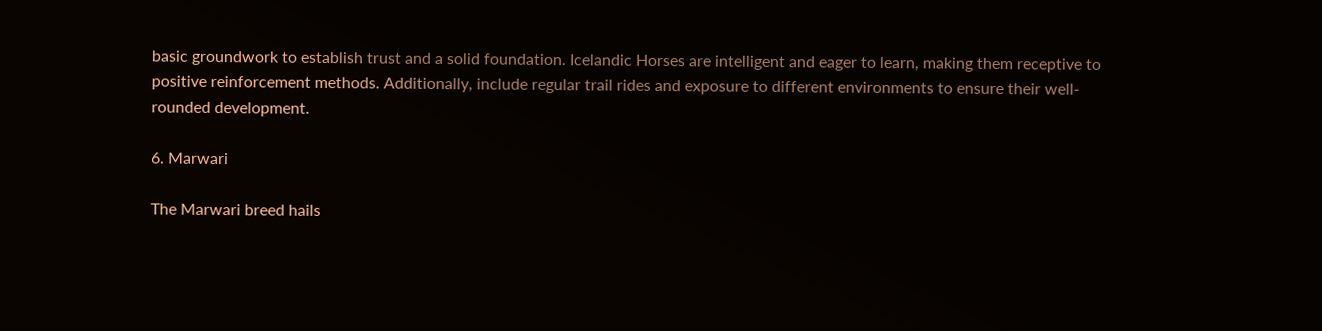basic groundwork to establish trust and a solid foundation. Icelandic Horses are intelligent and eager to learn, making them receptive to positive reinforcement methods. Additionally, include regular trail rides and exposure to different environments to ensure their well-rounded development.

6. Marwari

The Marwari breed hails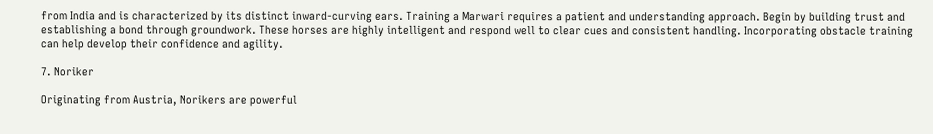from India and is characterized by its distinct inward-curving ears. Training a Marwari requires a patient and understanding approach. Begin by building trust and establishing a bond through groundwork. These horses are highly intelligent and respond well to clear cues and consistent handling. Incorporating obstacle training can help develop their confidence and agility.

7. Noriker

Originating from Austria, Norikers are powerful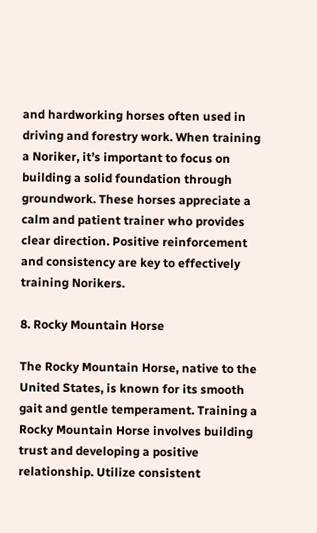and hardworking horses often used in driving and forestry work. When training a Noriker, it’s important to focus on building a solid foundation through groundwork. These horses appreciate a calm and patient trainer who provides clear direction. Positive reinforcement and consistency are key to effectively training Norikers.

8. Rocky Mountain Horse

The Rocky Mountain Horse, native to the United States, is known for its smooth gait and gentle temperament. Training a Rocky Mountain Horse involves building trust and developing a positive relationship. Utilize consistent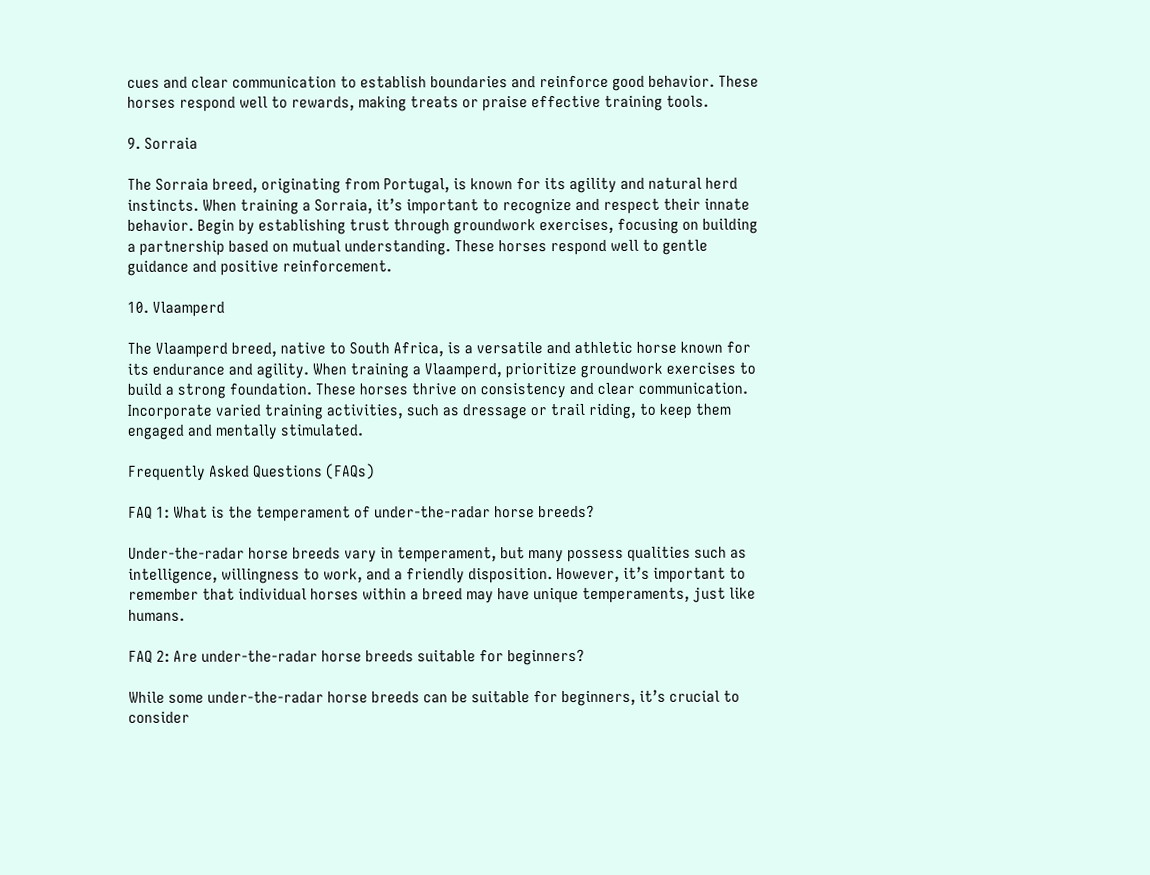cues and clear communication to establish boundaries and reinforce good behavior. These horses respond well to rewards, making treats or praise effective training tools.

9. Sorraia

The Sorraia breed, originating from Portugal, is known for its agility and natural herd instincts. When training a Sorraia, it’s important to recognize and respect their innate behavior. Begin by establishing trust through groundwork exercises, focusing on building a partnership based on mutual understanding. These horses respond well to gentle guidance and positive reinforcement.

10. Vlaamperd

The Vlaamperd breed, native to South Africa, is a versatile and athletic horse known for its endurance and agility. When training a Vlaamperd, prioritize groundwork exercises to build a strong foundation. These horses thrive on consistency and clear communication. Incorporate varied training activities, such as dressage or trail riding, to keep them engaged and mentally stimulated.

Frequently Asked Questions (FAQs)

FAQ 1: What is the temperament of under-the-radar horse breeds?

Under-the-radar horse breeds vary in temperament, but many possess qualities such as intelligence, willingness to work, and a friendly disposition. However, it’s important to remember that individual horses within a breed may have unique temperaments, just like humans.

FAQ 2: Are under-the-radar horse breeds suitable for beginners?

While some under-the-radar horse breeds can be suitable for beginners, it’s crucial to consider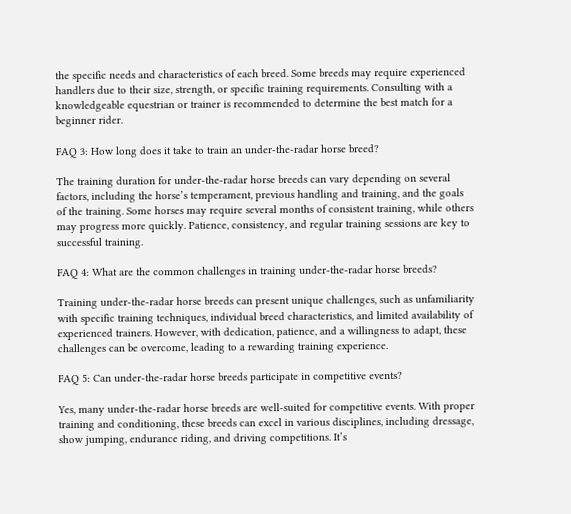the specific needs and characteristics of each breed. Some breeds may require experienced handlers due to their size, strength, or specific training requirements. Consulting with a knowledgeable equestrian or trainer is recommended to determine the best match for a beginner rider.

FAQ 3: How long does it take to train an under-the-radar horse breed?

The training duration for under-the-radar horse breeds can vary depending on several factors, including the horse’s temperament, previous handling and training, and the goals of the training. Some horses may require several months of consistent training, while others may progress more quickly. Patience, consistency, and regular training sessions are key to successful training.

FAQ 4: What are the common challenges in training under-the-radar horse breeds?

Training under-the-radar horse breeds can present unique challenges, such as unfamiliarity with specific training techniques, individual breed characteristics, and limited availability of experienced trainers. However, with dedication, patience, and a willingness to adapt, these challenges can be overcome, leading to a rewarding training experience.

FAQ 5: Can under-the-radar horse breeds participate in competitive events?

Yes, many under-the-radar horse breeds are well-suited for competitive events. With proper training and conditioning, these breeds can excel in various disciplines, including dressage, show jumping, endurance riding, and driving competitions. It’s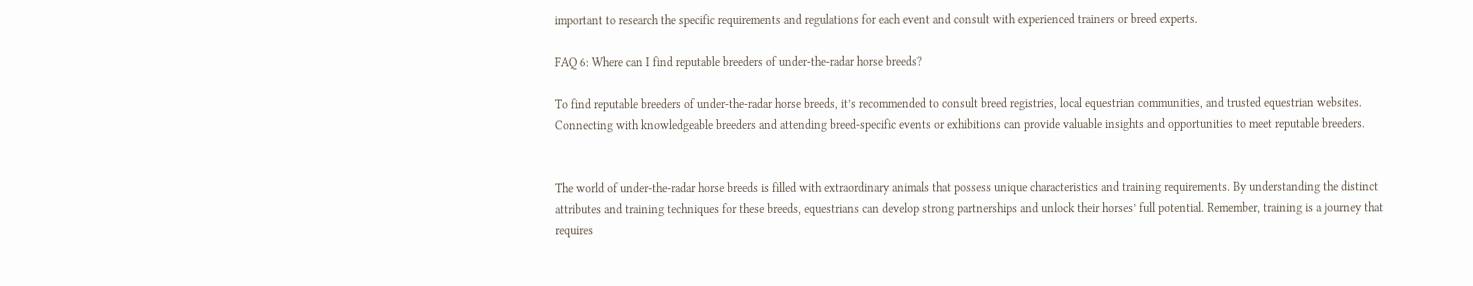important to research the specific requirements and regulations for each event and consult with experienced trainers or breed experts.

FAQ 6: Where can I find reputable breeders of under-the-radar horse breeds?

To find reputable breeders of under-the-radar horse breeds, it’s recommended to consult breed registries, local equestrian communities, and trusted equestrian websites. Connecting with knowledgeable breeders and attending breed-specific events or exhibitions can provide valuable insights and opportunities to meet reputable breeders.


The world of under-the-radar horse breeds is filled with extraordinary animals that possess unique characteristics and training requirements. By understanding the distinct attributes and training techniques for these breeds, equestrians can develop strong partnerships and unlock their horses’ full potential. Remember, training is a journey that requires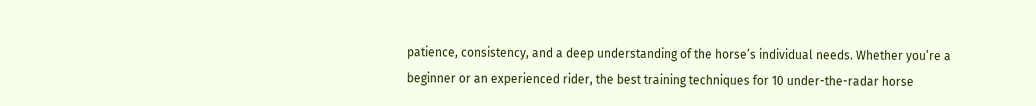patience, consistency, and a deep understanding of the horse’s individual needs. Whether you’re a beginner or an experienced rider, the best training techniques for 10 under-the-radar horse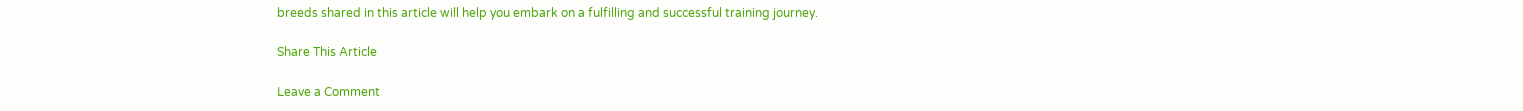breeds shared in this article will help you embark on a fulfilling and successful training journey.

Share This Article

Leave a Comment